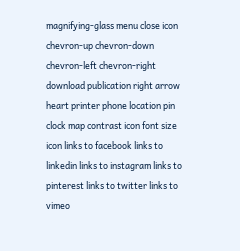magnifying-glass menu close icon chevron-up chevron-down chevron-left chevron-right download publication right arrow heart printer phone location pin clock map contrast icon font size icon links to facebook links to linkedin links to instagram links to pinterest links to twitter links to vimeo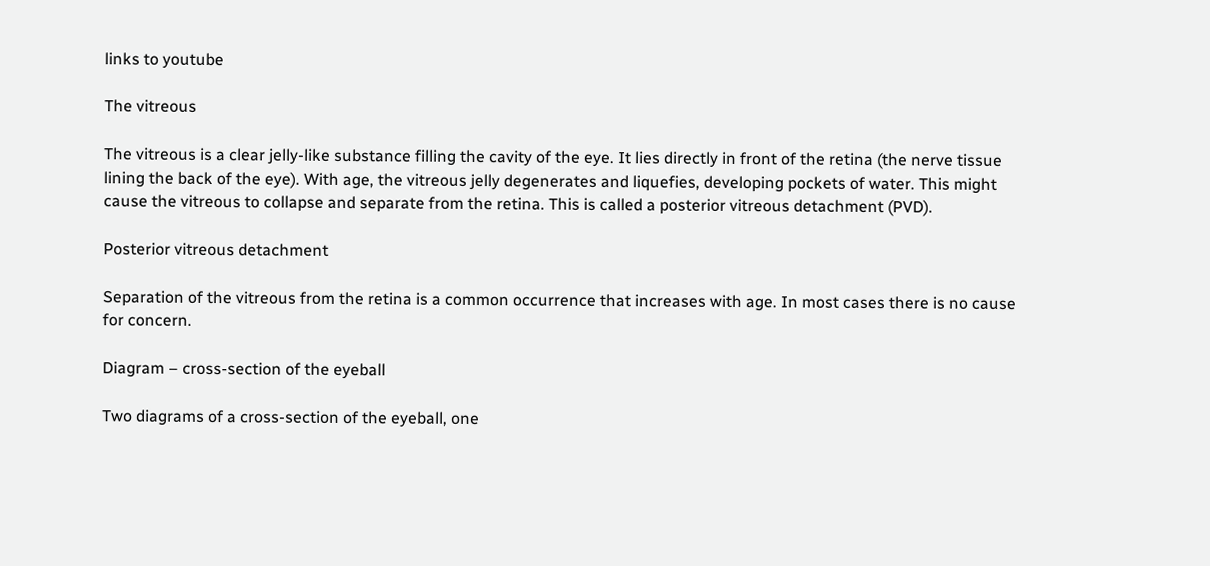links to youtube

The vitreous

The vitreous is a clear jelly-like substance filling the cavity of the eye. It lies directly in front of the retina (the nerve tissue lining the back of the eye). With age, the vitreous jelly degenerates and liquefies, developing pockets of water. This might cause the vitreous to collapse and separate from the retina. This is called a posterior vitreous detachment (PVD).

Posterior vitreous detachment

Separation of the vitreous from the retina is a common occurrence that increases with age. In most cases there is no cause for concern.

Diagram – cross-section of the eyeball

Two diagrams of a cross-section of the eyeball, one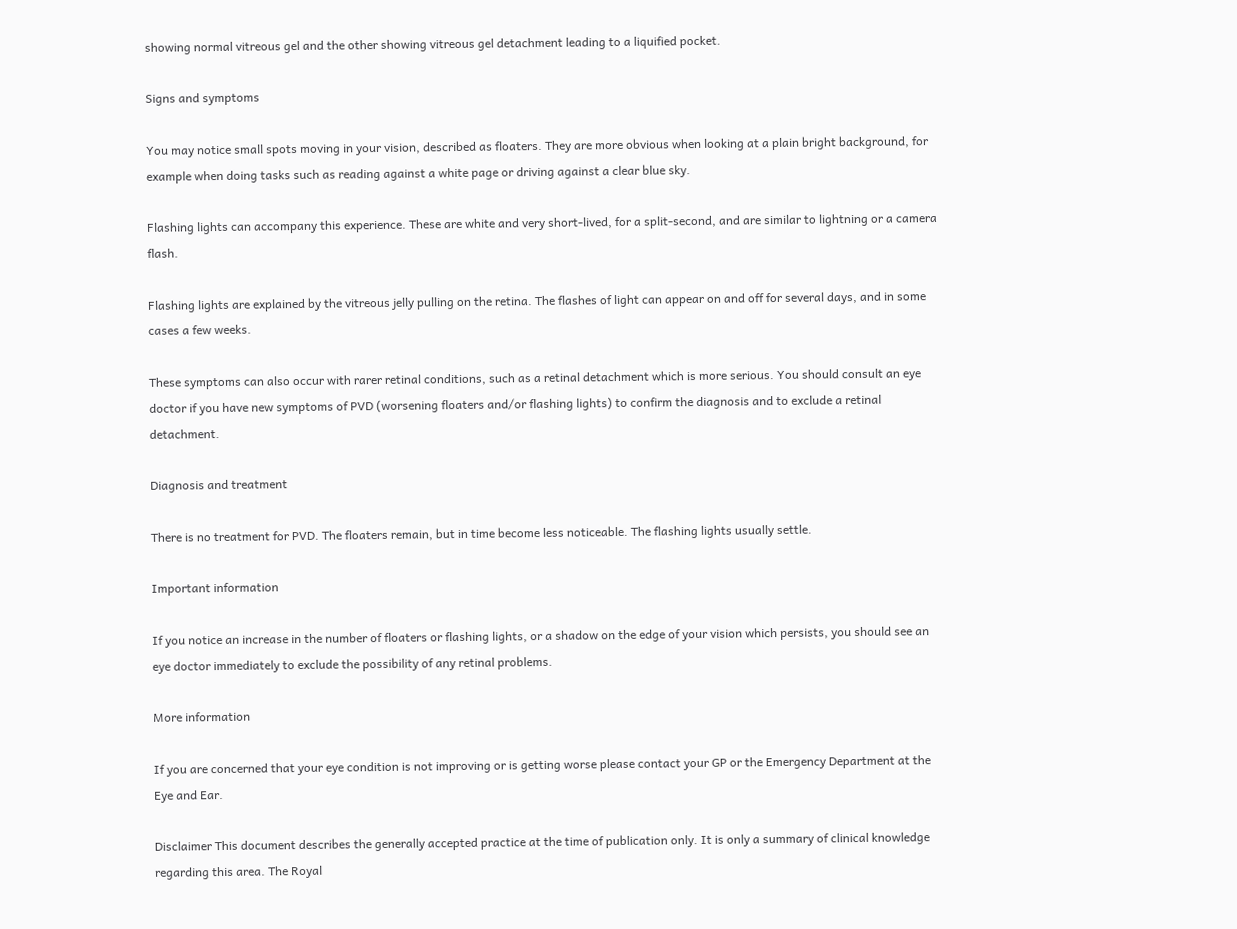showing normal vitreous gel and the other showing vitreous gel detachment leading to a liquified pocket.

Signs and symptoms

You may notice small spots moving in your vision, described as floaters. They are more obvious when looking at a plain bright background, for example when doing tasks such as reading against a white page or driving against a clear blue sky.

Flashing lights can accompany this experience. These are white and very short-lived, for a split-second, and are similar to lightning or a camera flash.

Flashing lights are explained by the vitreous jelly pulling on the retina. The flashes of light can appear on and off for several days, and in some cases a few weeks.

These symptoms can also occur with rarer retinal conditions, such as a retinal detachment which is more serious. You should consult an eye doctor if you have new symptoms of PVD (worsening floaters and/or flashing lights) to confirm the diagnosis and to exclude a retinal detachment.

Diagnosis and treatment

There is no treatment for PVD. The floaters remain, but in time become less noticeable. The flashing lights usually settle.

Important information

If you notice an increase in the number of floaters or flashing lights, or a shadow on the edge of your vision which persists, you should see an eye doctor immediately to exclude the possibility of any retinal problems.

More information

If you are concerned that your eye condition is not improving or is getting worse please contact your GP or the Emergency Department at the Eye and Ear.

Disclaimer This document describes the generally accepted practice at the time of publication only. It is only a summary of clinical knowledge regarding this area. The Royal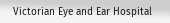Victorian Eye and Ear Hospital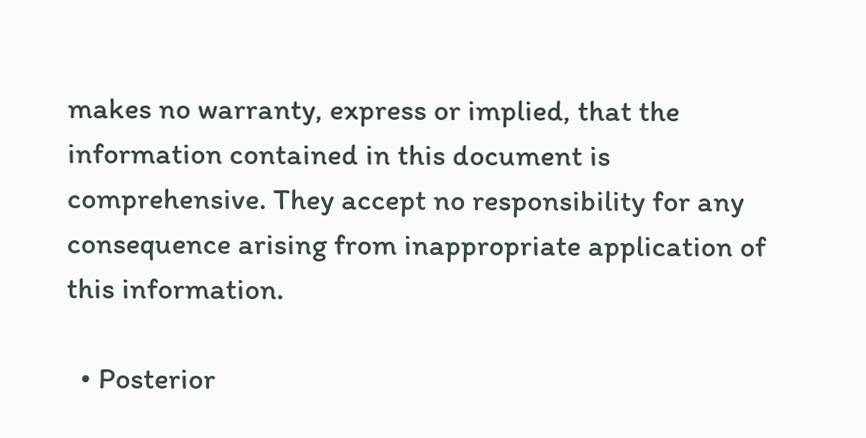makes no warranty, express or implied, that the information contained in this document is comprehensive. They accept no responsibility for any consequence arising from inappropriate application of this information.

  • Posterior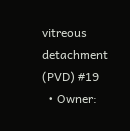vitreous detachment (PVD) #19
  • Owner: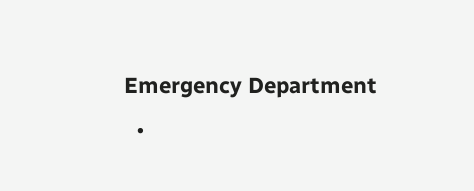Emergency Department
  •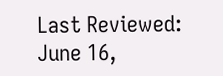Last Reviewed: June 16,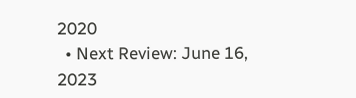2020
  • Next Review: June 16, 2023